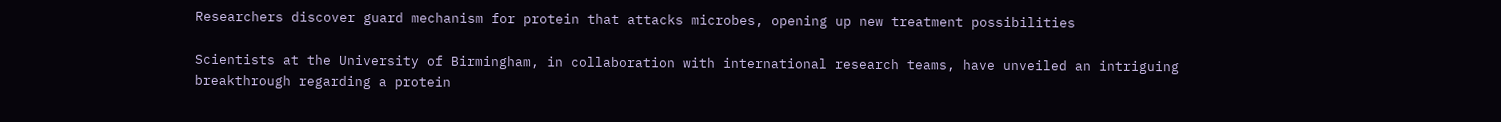Researchers discover guard mechanism for protein that attacks microbes, opening up new treatment possibilities

Scientists at the University of Birmingham, in collaboration with international research teams, have unveiled an intriguing breakthrough regarding a protein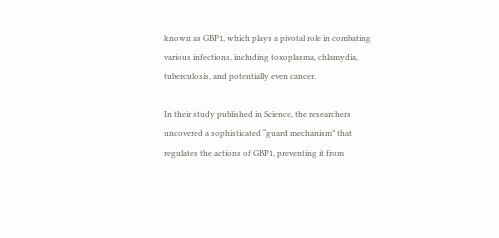known as GBP1, which plays a pivotal role in combating various infections, including toxoplasma, chlamydia, tuberculosis, and potentially even cancer.

In their study published in Science, the researchers uncovered a sophisticated “guard mechanism” that regulates the actions of GBP1, preventing it from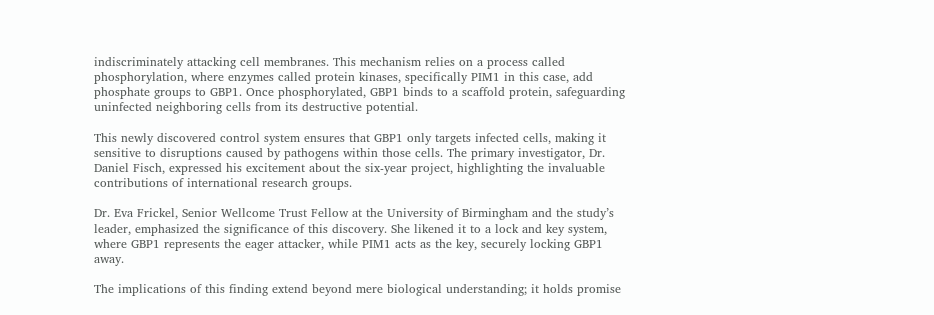indiscriminately attacking cell membranes. This mechanism relies on a process called phosphorylation, where enzymes called protein kinases, specifically PIM1 in this case, add phosphate groups to GBP1. Once phosphorylated, GBP1 binds to a scaffold protein, safeguarding uninfected neighboring cells from its destructive potential.

This newly discovered control system ensures that GBP1 only targets infected cells, making it sensitive to disruptions caused by pathogens within those cells. The primary investigator, Dr. Daniel Fisch, expressed his excitement about the six-year project, highlighting the invaluable contributions of international research groups.

Dr. Eva Frickel, Senior Wellcome Trust Fellow at the University of Birmingham and the study’s leader, emphasized the significance of this discovery. She likened it to a lock and key system, where GBP1 represents the eager attacker, while PIM1 acts as the key, securely locking GBP1 away.

The implications of this finding extend beyond mere biological understanding; it holds promise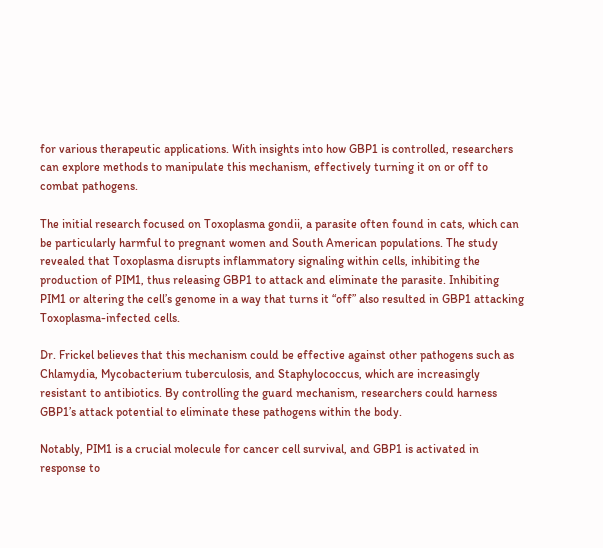for various therapeutic applications. With insights into how GBP1 is controlled, researchers can explore methods to manipulate this mechanism, effectively turning it on or off to combat pathogens.

The initial research focused on Toxoplasma gondii, a parasite often found in cats, which can be particularly harmful to pregnant women and South American populations. The study revealed that Toxoplasma disrupts inflammatory signaling within cells, inhibiting the production of PIM1, thus releasing GBP1 to attack and eliminate the parasite. Inhibiting PIM1 or altering the cell’s genome in a way that turns it “off” also resulted in GBP1 attacking Toxoplasma-infected cells.

Dr. Frickel believes that this mechanism could be effective against other pathogens such as Chlamydia, Mycobacterium tuberculosis, and Staphylococcus, which are increasingly resistant to antibiotics. By controlling the guard mechanism, researchers could harness GBP1’s attack potential to eliminate these pathogens within the body.

Notably, PIM1 is a crucial molecule for cancer cell survival, and GBP1 is activated in response to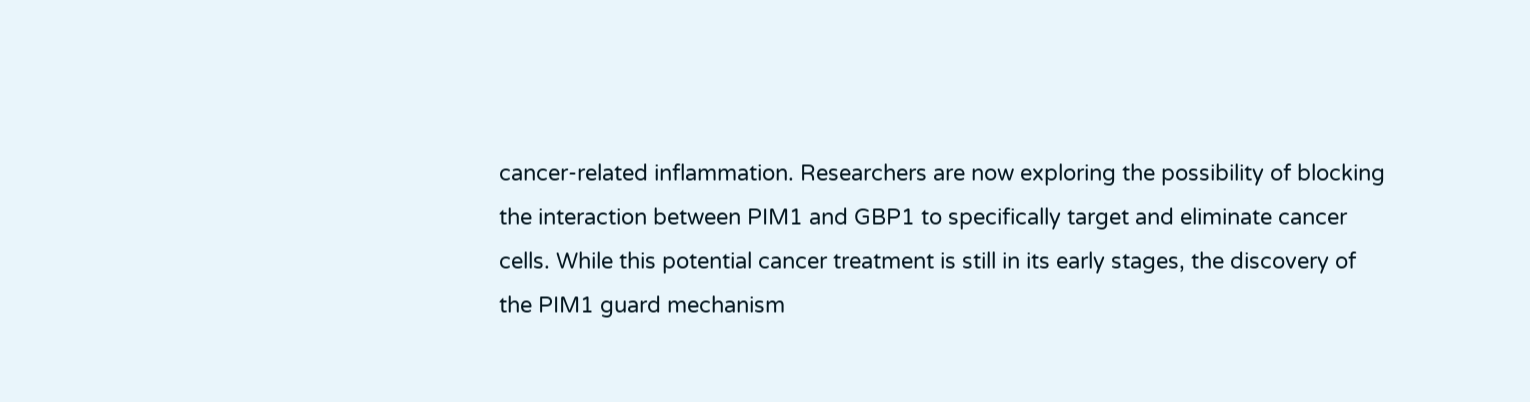cancer-related inflammation. Researchers are now exploring the possibility of blocking the interaction between PIM1 and GBP1 to specifically target and eliminate cancer cells. While this potential cancer treatment is still in its early stages, the discovery of the PIM1 guard mechanism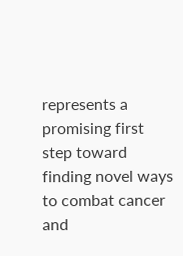represents a promising first step toward finding novel ways to combat cancer and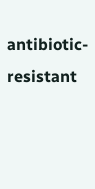antibiotic-resistant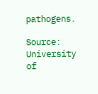pathogens.

Source: University of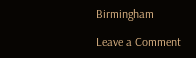Birmingham

Leave a Comment